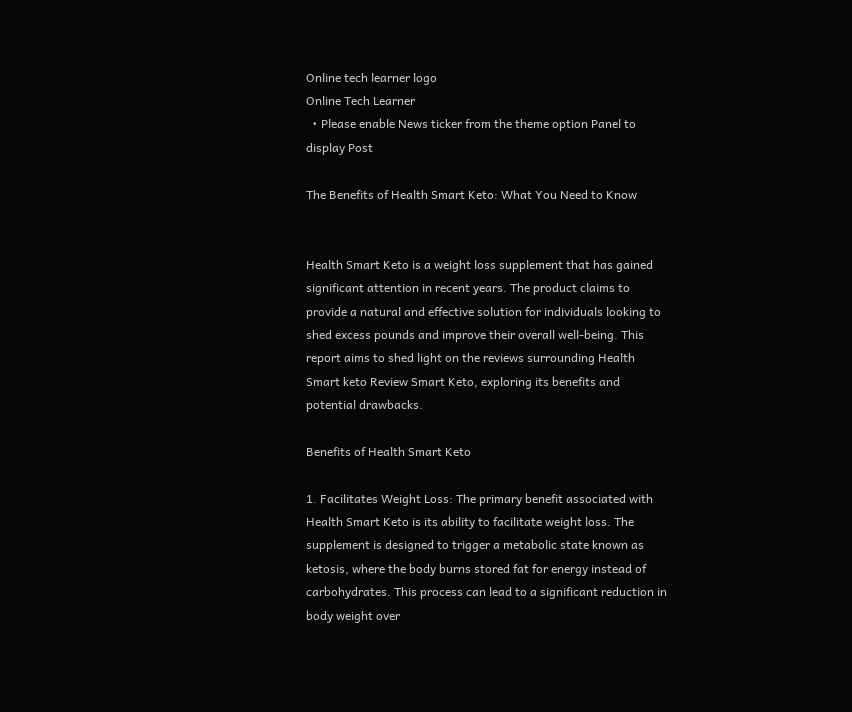Online tech learner logo
Online Tech Learner
  • Please enable News ticker from the theme option Panel to display Post

The Benefits of Health Smart Keto: What You Need to Know


Health Smart Keto is a weight loss supplement that has gained significant attention in recent years. The product claims to provide a natural and effective solution for individuals looking to shed excess pounds and improve their overall well-being. This report aims to shed light on the reviews surrounding Health Smart keto Review Smart Keto, exploring its benefits and potential drawbacks.

Benefits of Health Smart Keto

1. Facilitates Weight Loss: The primary benefit associated with Health Smart Keto is its ability to facilitate weight loss. The supplement is designed to trigger a metabolic state known as ketosis, where the body burns stored fat for energy instead of carbohydrates. This process can lead to a significant reduction in body weight over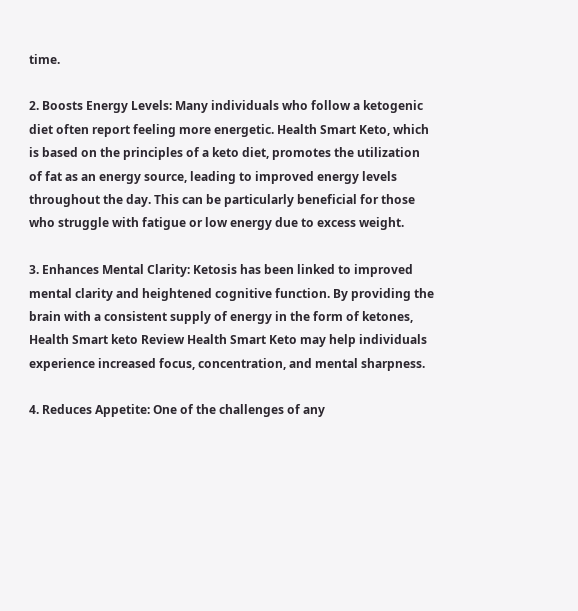time.

2. Boosts Energy Levels: Many individuals who follow a ketogenic diet often report feeling more energetic. Health Smart Keto, which is based on the principles of a keto diet, promotes the utilization of fat as an energy source, leading to improved energy levels throughout the day. This can be particularly beneficial for those who struggle with fatigue or low energy due to excess weight.

3. Enhances Mental Clarity: Ketosis has been linked to improved mental clarity and heightened cognitive function. By providing the brain with a consistent supply of energy in the form of ketones, Health Smart keto Review Health Smart Keto may help individuals experience increased focus, concentration, and mental sharpness.

4. Reduces Appetite: One of the challenges of any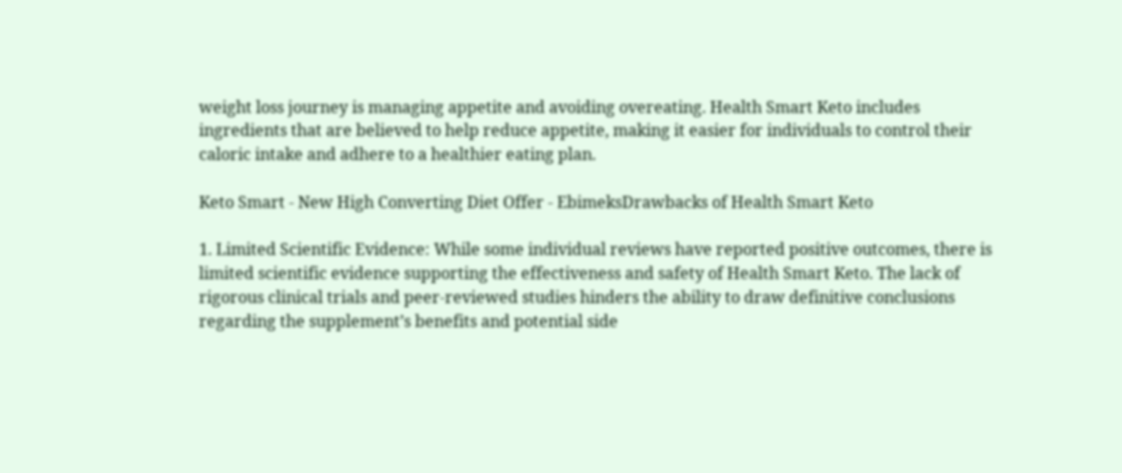weight loss journey is managing appetite and avoiding overeating. Health Smart Keto includes ingredients that are believed to help reduce appetite, making it easier for individuals to control their caloric intake and adhere to a healthier eating plan.

Keto Smart - New High Converting Diet Offer - EbimeksDrawbacks of Health Smart Keto

1. Limited Scientific Evidence: While some individual reviews have reported positive outcomes, there is limited scientific evidence supporting the effectiveness and safety of Health Smart Keto. The lack of rigorous clinical trials and peer-reviewed studies hinders the ability to draw definitive conclusions regarding the supplement’s benefits and potential side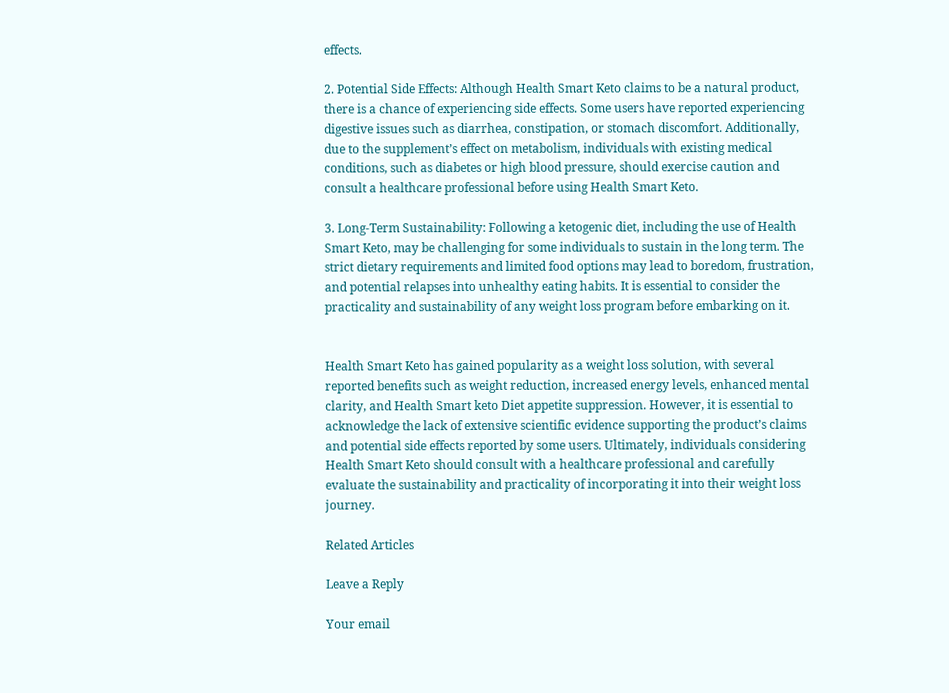effects.

2. Potential Side Effects: Although Health Smart Keto claims to be a natural product, there is a chance of experiencing side effects. Some users have reported experiencing digestive issues such as diarrhea, constipation, or stomach discomfort. Additionally, due to the supplement’s effect on metabolism, individuals with existing medical conditions, such as diabetes or high blood pressure, should exercise caution and consult a healthcare professional before using Health Smart Keto.

3. Long-Term Sustainability: Following a ketogenic diet, including the use of Health Smart Keto, may be challenging for some individuals to sustain in the long term. The strict dietary requirements and limited food options may lead to boredom, frustration, and potential relapses into unhealthy eating habits. It is essential to consider the practicality and sustainability of any weight loss program before embarking on it.


Health Smart Keto has gained popularity as a weight loss solution, with several reported benefits such as weight reduction, increased energy levels, enhanced mental clarity, and Health Smart keto Diet appetite suppression. However, it is essential to acknowledge the lack of extensive scientific evidence supporting the product’s claims and potential side effects reported by some users. Ultimately, individuals considering Health Smart Keto should consult with a healthcare professional and carefully evaluate the sustainability and practicality of incorporating it into their weight loss journey.

Related Articles

Leave a Reply

Your email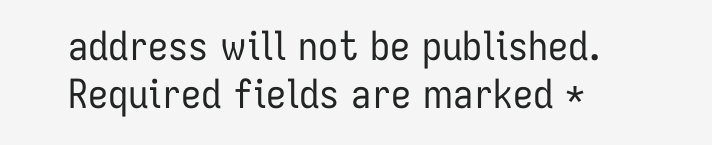address will not be published. Required fields are marked *